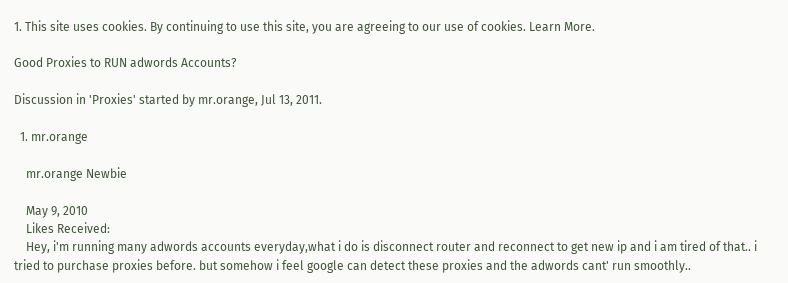1. This site uses cookies. By continuing to use this site, you are agreeing to our use of cookies. Learn More.

Good Proxies to RUN adwords Accounts?

Discussion in 'Proxies' started by mr.orange, Jul 13, 2011.

  1. mr.orange

    mr.orange Newbie

    May 9, 2010
    Likes Received:
    Hey, i'm running many adwords accounts everyday,what i do is disconnect router and reconnect to get new ip and i am tired of that.. i tried to purchase proxies before. but somehow i feel google can detect these proxies and the adwords cant' run smoothly..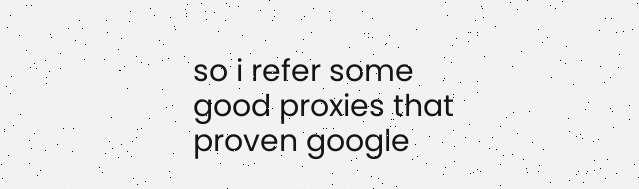so i refer some good proxies that proven google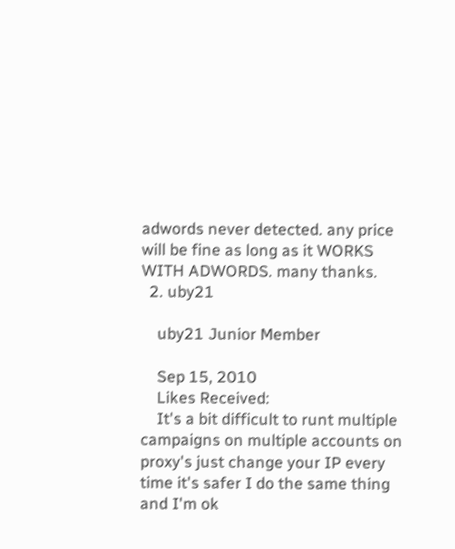adwords never detected. any price will be fine as long as it WORKS WITH ADWORDS. many thanks.
  2. uby21

    uby21 Junior Member

    Sep 15, 2010
    Likes Received:
    It's a bit difficult to runt multiple campaigns on multiple accounts on proxy's just change your IP every time it's safer I do the same thing and I'm ok